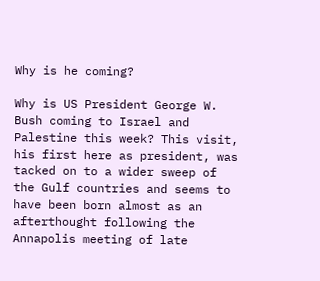Why is he coming?

Why is US President George W. Bush coming to Israel and Palestine this week? This visit, his first here as president, was tacked on to a wider sweep of the Gulf countries and seems to have been born almost as an afterthought following the Annapolis meeting of late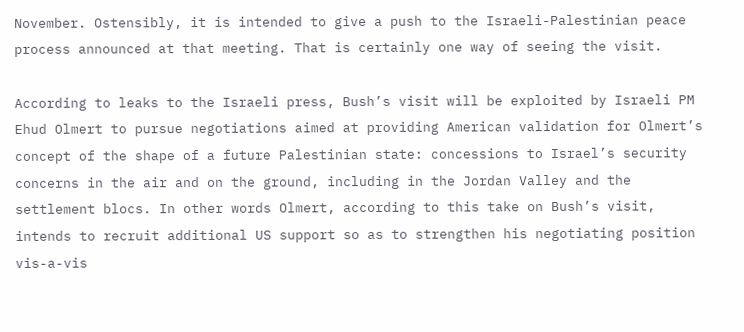November. Ostensibly, it is intended to give a push to the Israeli-Palestinian peace process announced at that meeting. That is certainly one way of seeing the visit.

According to leaks to the Israeli press, Bush’s visit will be exploited by Israeli PM Ehud Olmert to pursue negotiations aimed at providing American validation for Olmert’s concept of the shape of a future Palestinian state: concessions to Israel’s security concerns in the air and on the ground, including in the Jordan Valley and the settlement blocs. In other words Olmert, according to this take on Bush’s visit, intends to recruit additional US support so as to strengthen his negotiating position vis-a-vis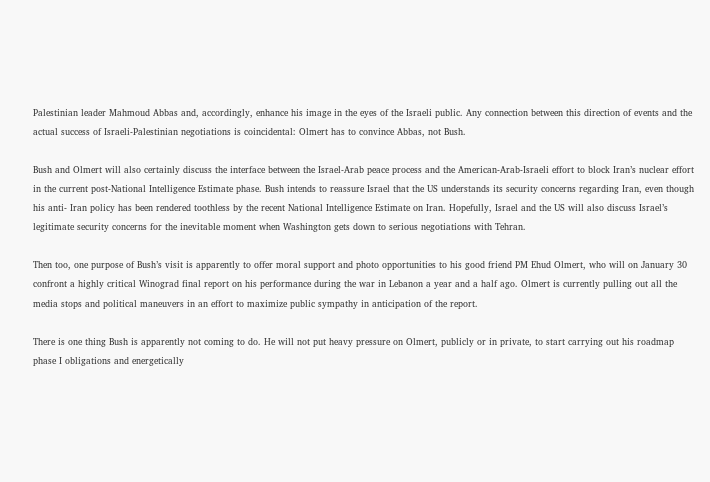Palestinian leader Mahmoud Abbas and, accordingly, enhance his image in the eyes of the Israeli public. Any connection between this direction of events and the actual success of Israeli-Palestinian negotiations is coincidental: Olmert has to convince Abbas, not Bush.

Bush and Olmert will also certainly discuss the interface between the Israel-Arab peace process and the American-Arab-Israeli effort to block Iran’s nuclear effort in the current post-National Intelligence Estimate phase. Bush intends to reassure Israel that the US understands its security concerns regarding Iran, even though his anti- Iran policy has been rendered toothless by the recent National Intelligence Estimate on Iran. Hopefully, Israel and the US will also discuss Israel’s legitimate security concerns for the inevitable moment when Washington gets down to serious negotiations with Tehran.

Then too, one purpose of Bush’s visit is apparently to offer moral support and photo opportunities to his good friend PM Ehud Olmert, who will on January 30 confront a highly critical Winograd final report on his performance during the war in Lebanon a year and a half ago. Olmert is currently pulling out all the media stops and political maneuvers in an effort to maximize public sympathy in anticipation of the report.

There is one thing Bush is apparently not coming to do. He will not put heavy pressure on Olmert, publicly or in private, to start carrying out his roadmap phase I obligations and energetically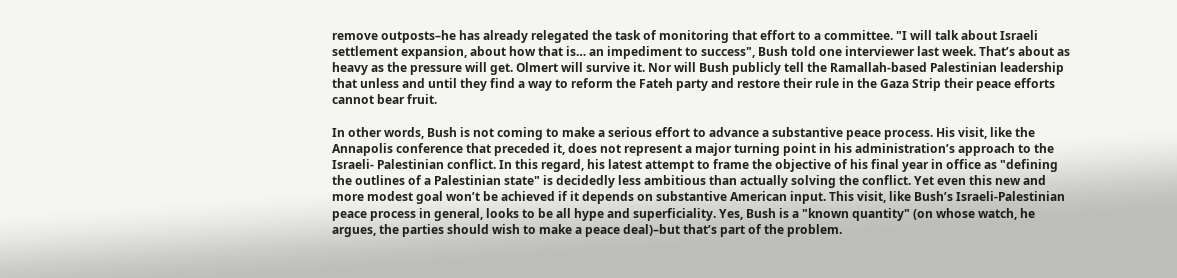remove outposts–he has already relegated the task of monitoring that effort to a committee. "I will talk about Israeli settlement expansion, about how that is… an impediment to success", Bush told one interviewer last week. That’s about as heavy as the pressure will get. Olmert will survive it. Nor will Bush publicly tell the Ramallah-based Palestinian leadership that unless and until they find a way to reform the Fateh party and restore their rule in the Gaza Strip their peace efforts cannot bear fruit.

In other words, Bush is not coming to make a serious effort to advance a substantive peace process. His visit, like the Annapolis conference that preceded it, does not represent a major turning point in his administration’s approach to the Israeli- Palestinian conflict. In this regard, his latest attempt to frame the objective of his final year in office as "defining the outlines of a Palestinian state" is decidedly less ambitious than actually solving the conflict. Yet even this new and more modest goal won’t be achieved if it depends on substantive American input. This visit, like Bush’s Israeli-Palestinian peace process in general, looks to be all hype and superficiality. Yes, Bush is a "known quantity" (on whose watch, he argues, the parties should wish to make a peace deal)–but that’s part of the problem.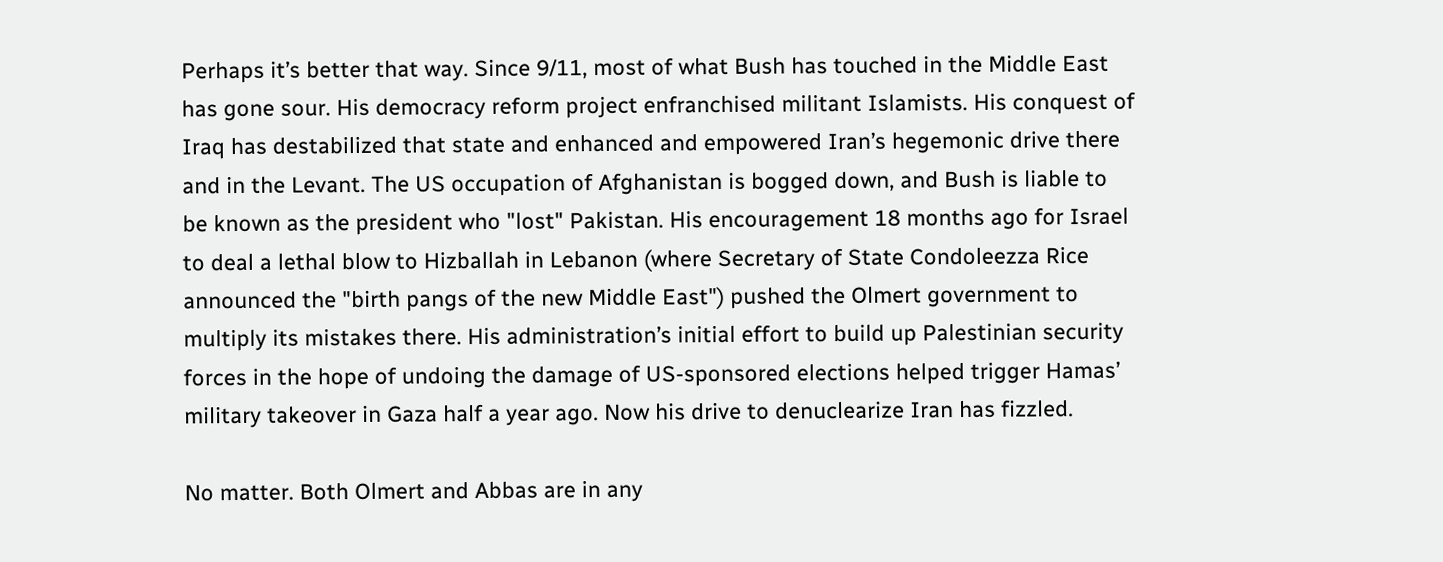Perhaps it’s better that way. Since 9/11, most of what Bush has touched in the Middle East has gone sour. His democracy reform project enfranchised militant Islamists. His conquest of Iraq has destabilized that state and enhanced and empowered Iran’s hegemonic drive there and in the Levant. The US occupation of Afghanistan is bogged down, and Bush is liable to be known as the president who "lost" Pakistan. His encouragement 18 months ago for Israel to deal a lethal blow to Hizballah in Lebanon (where Secretary of State Condoleezza Rice announced the "birth pangs of the new Middle East") pushed the Olmert government to multiply its mistakes there. His administration’s initial effort to build up Palestinian security forces in the hope of undoing the damage of US-sponsored elections helped trigger Hamas’ military takeover in Gaza half a year ago. Now his drive to denuclearize Iran has fizzled.

No matter. Both Olmert and Abbas are in any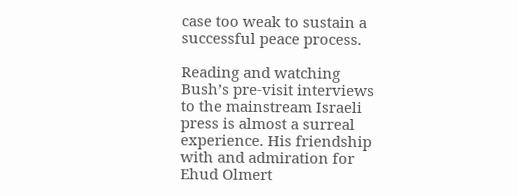case too weak to sustain a successful peace process.

Reading and watching Bush’s pre-visit interviews to the mainstream Israeli press is almost a surreal experience. His friendship with and admiration for Ehud Olmert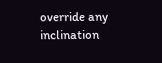override any inclination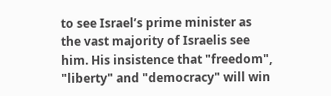to see Israel’s prime minister as the vast majority of Israelis see him. His insistence that "freedom", "liberty" and "democracy" will win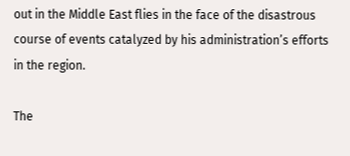out in the Middle East flies in the face of the disastrous course of events catalyzed by his administration’s efforts in the region.

The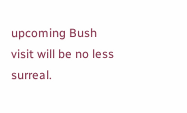upcoming Bush visit will be no less surreal.